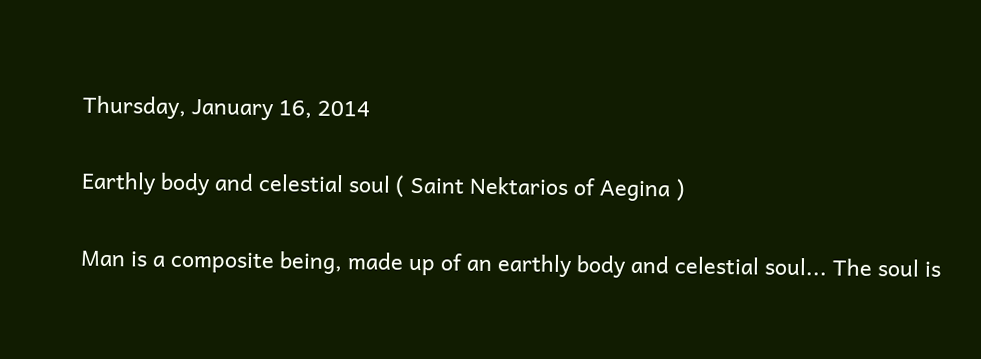Thursday, January 16, 2014

Earthly body and celestial soul ( Saint Nektarios of Aegina )

Man is a composite being, made up of an earthly body and celestial soul... The soul is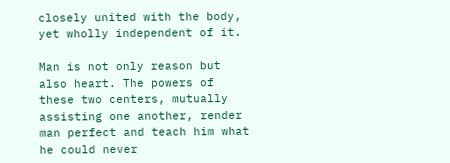closely united with the body, yet wholly independent of it.

Man is not only reason but also heart. The powers of these two centers, mutually assisting one another, render man perfect and teach him what he could never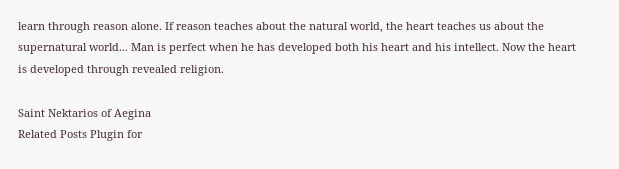learn through reason alone. If reason teaches about the natural world, the heart teaches us about the supernatural world... Man is perfect when he has developed both his heart and his intellect. Now the heart is developed through revealed religion.

Saint Nektarios of Aegina
Related Posts Plugin for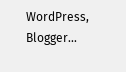WordPress, Blogger...